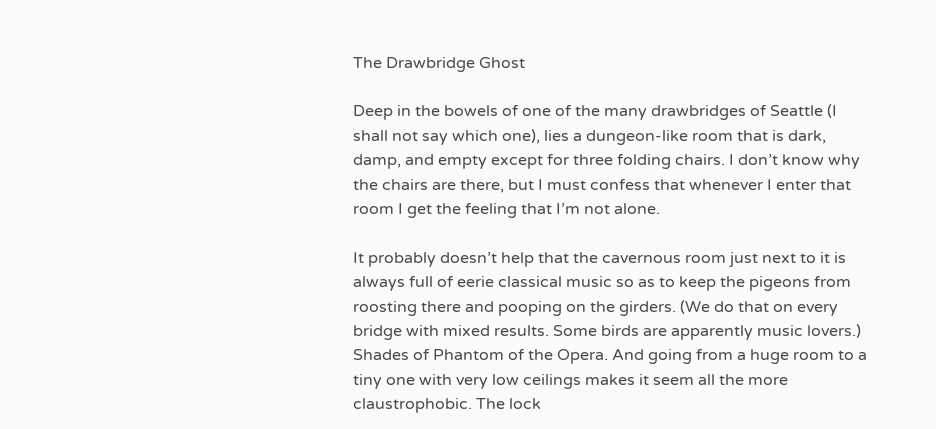The Drawbridge Ghost

Deep in the bowels of one of the many drawbridges of Seattle (I shall not say which one), lies a dungeon-like room that is dark, damp, and empty except for three folding chairs. I don’t know why the chairs are there, but I must confess that whenever I enter that room I get the feeling that I’m not alone.

It probably doesn’t help that the cavernous room just next to it is always full of eerie classical music so as to keep the pigeons from roosting there and pooping on the girders. (We do that on every bridge with mixed results. Some birds are apparently music lovers.) Shades of Phantom of the Opera. And going from a huge room to a tiny one with very low ceilings makes it seem all the more claustrophobic. The lock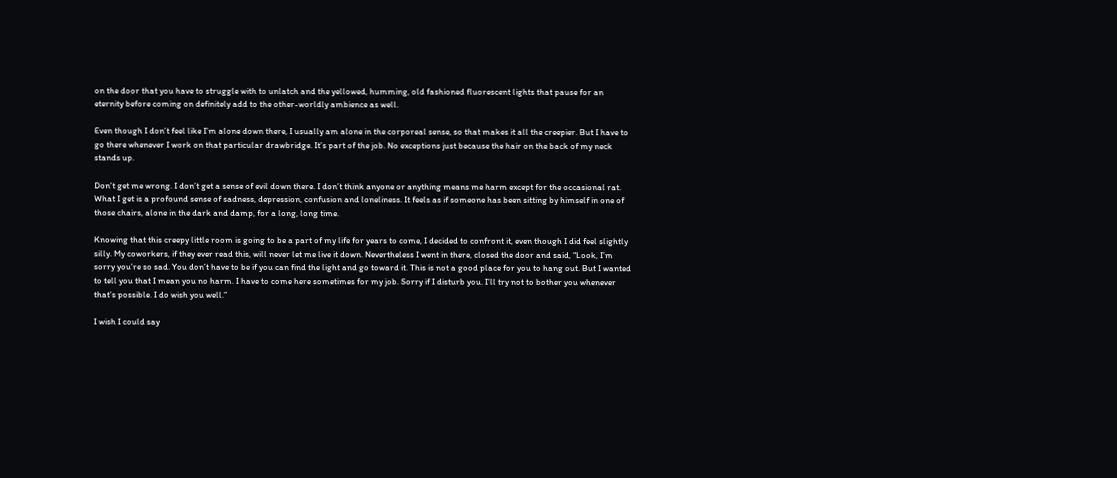on the door that you have to struggle with to unlatch and the yellowed, humming, old fashioned fluorescent lights that pause for an eternity before coming on definitely add to the other-worldly ambience as well.

Even though I don’t feel like I’m alone down there, I usually am alone in the corporeal sense, so that makes it all the creepier. But I have to go there whenever I work on that particular drawbridge. It’s part of the job. No exceptions just because the hair on the back of my neck stands up.

Don’t get me wrong. I don’t get a sense of evil down there. I don’t think anyone or anything means me harm except for the occasional rat. What I get is a profound sense of sadness, depression, confusion and loneliness. It feels as if someone has been sitting by himself in one of those chairs, alone in the dark and damp, for a long, long time.

Knowing that this creepy little room is going to be a part of my life for years to come, I decided to confront it, even though I did feel slightly silly. My coworkers, if they ever read this, will never let me live it down. Nevertheless I went in there, closed the door and said, “Look, I’m sorry you’re so sad. You don’t have to be if you can find the light and go toward it. This is not a good place for you to hang out. But I wanted to tell you that I mean you no harm. I have to come here sometimes for my job. Sorry if I disturb you. I’ll try not to bother you whenever that’s possible. I do wish you well.”

I wish I could say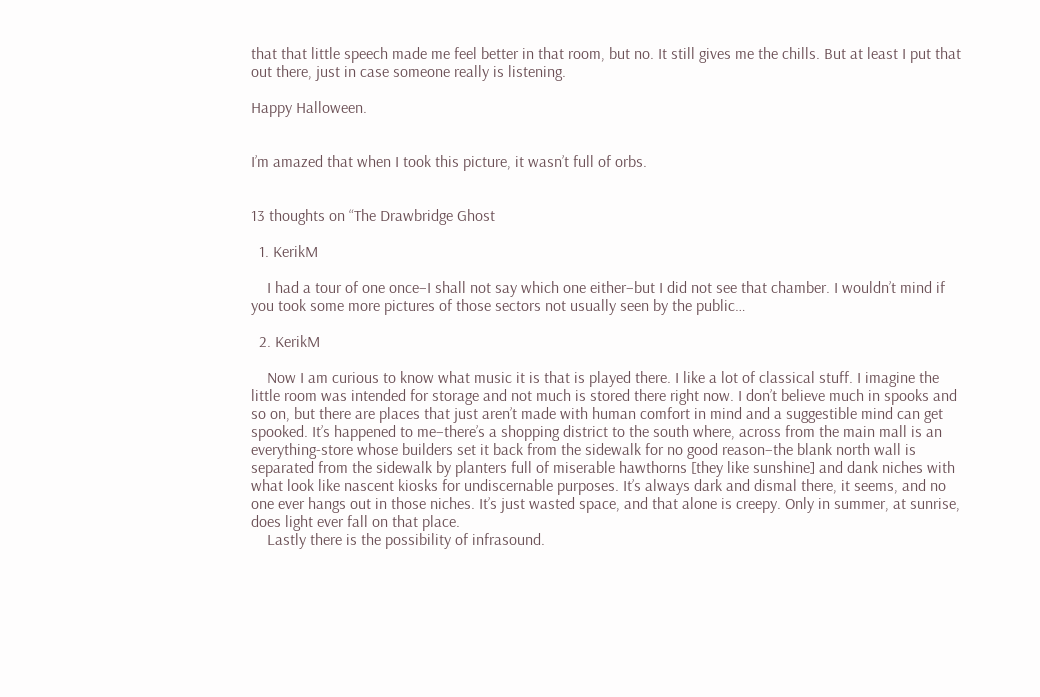that that little speech made me feel better in that room, but no. It still gives me the chills. But at least I put that out there, just in case someone really is listening.

Happy Halloween.


I’m amazed that when I took this picture, it wasn’t full of orbs.


13 thoughts on “The Drawbridge Ghost

  1. KerikM

    I had a tour of one once–I shall not say which one either–but I did not see that chamber. I wouldn’t mind if you took some more pictures of those sectors not usually seen by the public…

  2. KerikM

    Now I am curious to know what music it is that is played there. I like a lot of classical stuff. I imagine the little room was intended for storage and not much is stored there right now. I don’t believe much in spooks and so on, but there are places that just aren’t made with human comfort in mind and a suggestible mind can get spooked. It’s happened to me–there’s a shopping district to the south where, across from the main mall is an everything-store whose builders set it back from the sidewalk for no good reason–the blank north wall is separated from the sidewalk by planters full of miserable hawthorns [they like sunshine] and dank niches with what look like nascent kiosks for undiscernable purposes. It’s always dark and dismal there, it seems, and no one ever hangs out in those niches. It’s just wasted space, and that alone is creepy. Only in summer, at sunrise, does light ever fall on that place.
    Lastly there is the possibility of infrasound.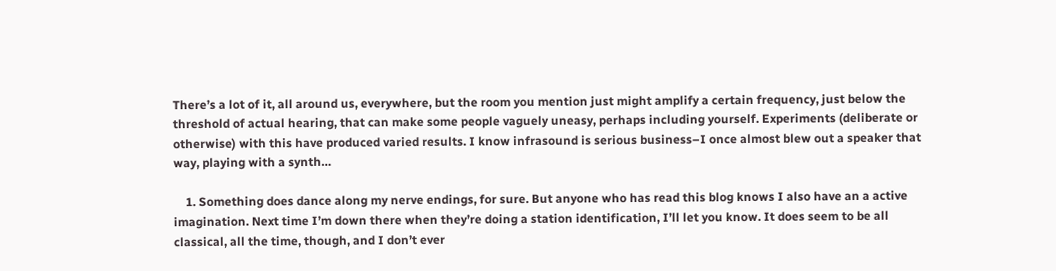There’s a lot of it, all around us, everywhere, but the room you mention just might amplify a certain frequency, just below the threshold of actual hearing, that can make some people vaguely uneasy, perhaps including yourself. Experiments (deliberate or otherwise) with this have produced varied results. I know infrasound is serious business–I once almost blew out a speaker that way, playing with a synth…

    1. Something does dance along my nerve endings, for sure. But anyone who has read this blog knows I also have an a active imagination. Next time I’m down there when they’re doing a station identification, I’ll let you know. It does seem to be all classical, all the time, though, and I don’t ever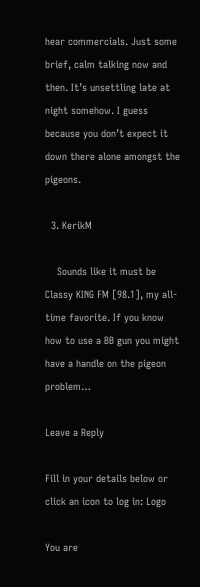hear commercials. Just some brief, calm talking now and then. It’s unsettling late at night somehow. I guess because you don’t expect it down there alone amongst the pigeons.

  3. KerikM

    Sounds like it must be Classy KING FM [98.1], my all-time favorite. If you know how to use a BB gun you might have a handle on the pigeon problem…

Leave a Reply

Fill in your details below or click an icon to log in: Logo

You are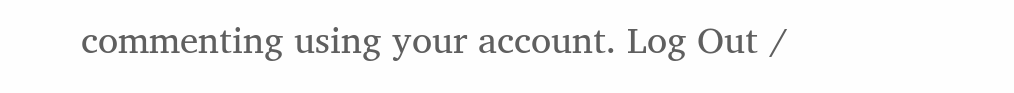commenting using your account. Log Out /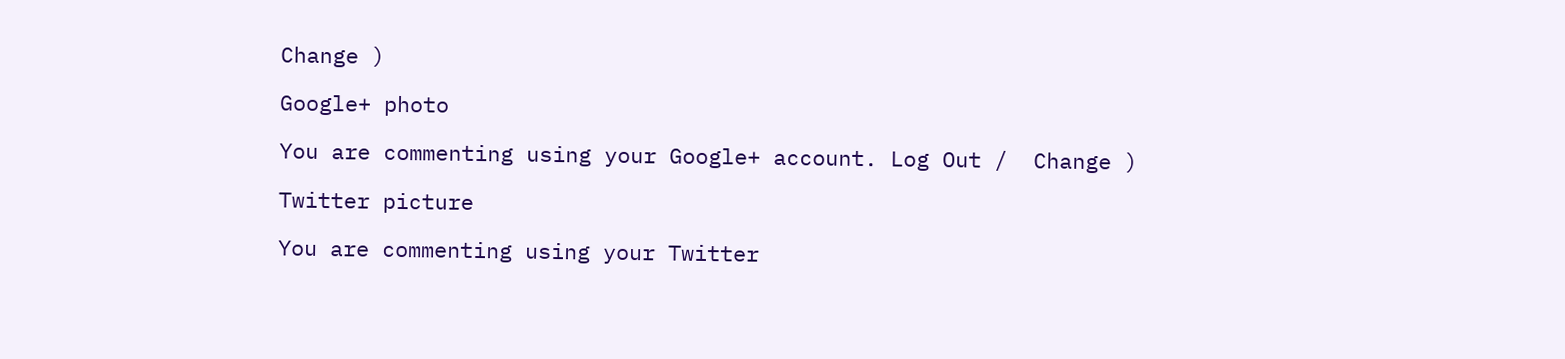Change )

Google+ photo

You are commenting using your Google+ account. Log Out /  Change )

Twitter picture

You are commenting using your Twitter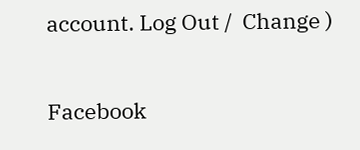account. Log Out /  Change )

Facebook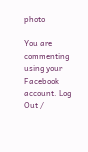photo

You are commenting using your Facebook account. Log Out /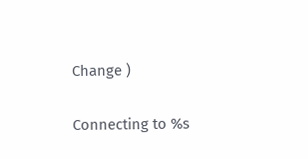Change )


Connecting to %s